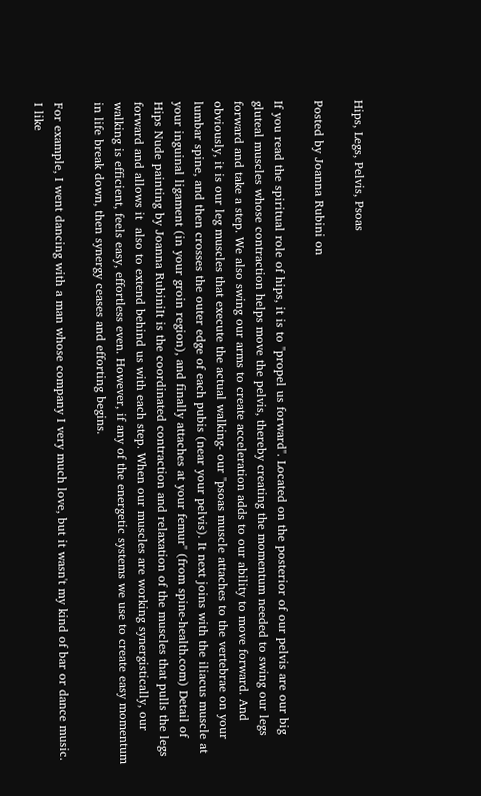Hips, Legs, Pelvis, Psoas

Posted by Joanna Rubini on

If you read the spiritual role of hips, it is to "propel us forward". Located on the posterior of our pelvis are our big gluteal muscles whose contraction helps move the pelvis, thereby creating the momentum needed to swing our legs forward and take a step. We also swing our arms to create acceleration adds to our ability to move forward. And obviously, it is our leg muscles that execute the actual walking- our "psoas muscle attaches to the vertebrae on your lumbar spine, and then crosses the outer edge of each pubis (near your pelvis). It next joins with the iliacus muscle at your inguinal ligament (in your groin region), and finally attaches at your femur" (from spine-health.com) Detail of Hips Nude painting by Joanna RubiniIt is the coordinated contraction and relaxation of the muscles that pulls the legs forward and allows it  also to extend behind us with each step. When our muscles are working synergistically, our walking is efficient, feels easy, effortless even. However, if any of the energetic systems we use to create easy momentum in life break down, then synergy ceases and efforting begins.

For example, I went dancing with a man whose company I very much love, but it wasn't my kind of bar or dance music. I like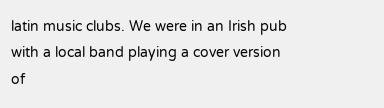latin music clubs. We were in an Irish pub with a local band playing a cover version of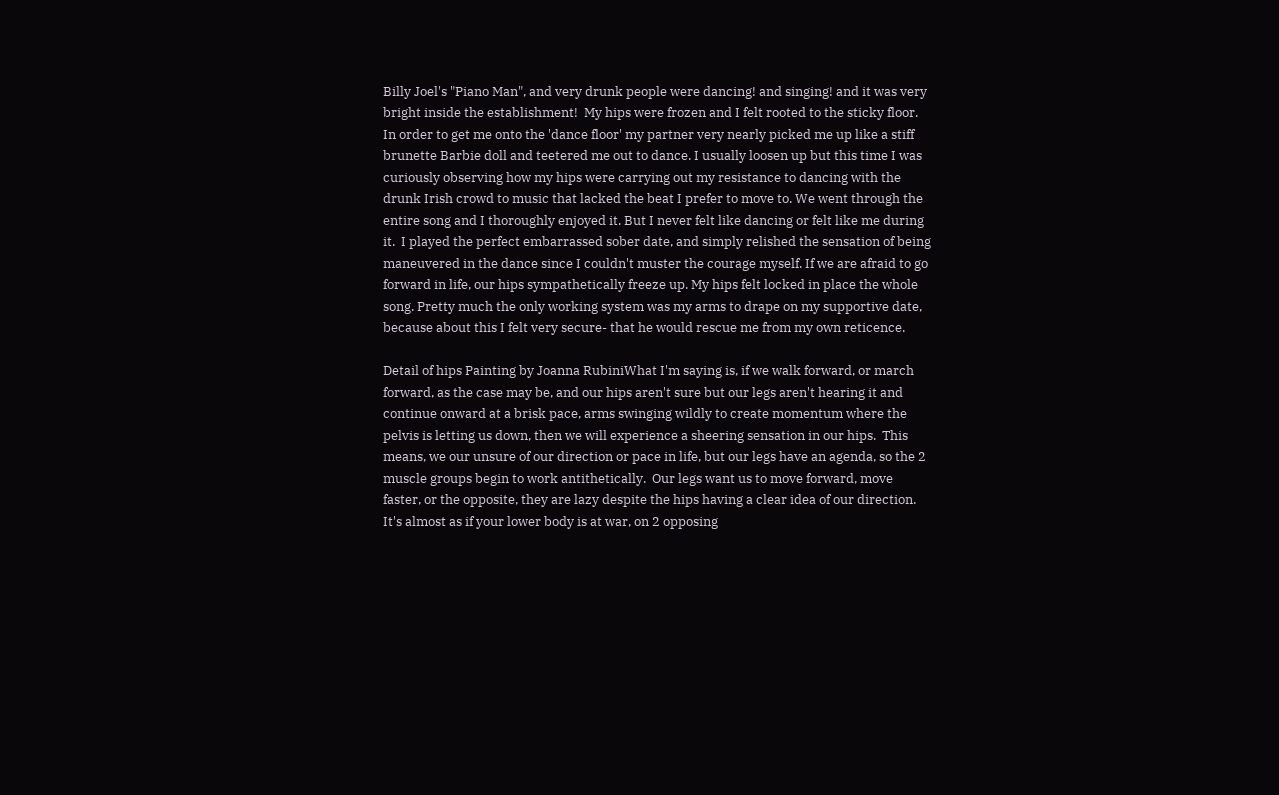Billy Joel's "Piano Man", and very drunk people were dancing! and singing! and it was very bright inside the establishment!  My hips were frozen and I felt rooted to the sticky floor. In order to get me onto the 'dance floor' my partner very nearly picked me up like a stiff brunette Barbie doll and teetered me out to dance. I usually loosen up but this time I was curiously observing how my hips were carrying out my resistance to dancing with the drunk Irish crowd to music that lacked the beat I prefer to move to. We went through the entire song and I thoroughly enjoyed it. But I never felt like dancing or felt like me during it.  I played the perfect embarrassed sober date, and simply relished the sensation of being maneuvered in the dance since I couldn't muster the courage myself. If we are afraid to go forward in life, our hips sympathetically freeze up. My hips felt locked in place the whole song. Pretty much the only working system was my arms to drape on my supportive date, because about this I felt very secure- that he would rescue me from my own reticence.

Detail of hips Painting by Joanna RubiniWhat I'm saying is, if we walk forward, or march forward, as the case may be, and our hips aren't sure but our legs aren't hearing it and continue onward at a brisk pace, arms swinging wildly to create momentum where the pelvis is letting us down, then we will experience a sheering sensation in our hips.  This means, we our unsure of our direction or pace in life, but our legs have an agenda, so the 2 muscle groups begin to work antithetically.  Our legs want us to move forward, move faster, or the opposite, they are lazy despite the hips having a clear idea of our direction.  It's almost as if your lower body is at war, on 2 opposing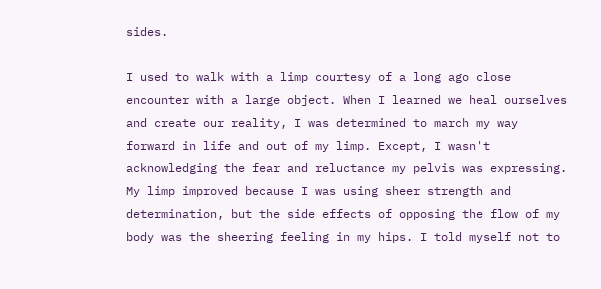sides.

I used to walk with a limp courtesy of a long ago close encounter with a large object. When I learned we heal ourselves and create our reality, I was determined to march my way forward in life and out of my limp. Except, I wasn't acknowledging the fear and reluctance my pelvis was expressing. My limp improved because I was using sheer strength and determination, but the side effects of opposing the flow of my body was the sheering feeling in my hips. I told myself not to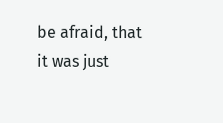be afraid, that it was just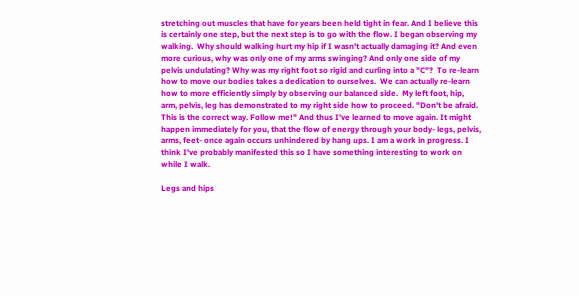stretching out muscles that have for years been held tight in fear. And I believe this is certainly one step, but the next step is to go with the flow. I began observing my walking.  Why should walking hurt my hip if I wasn't actually damaging it? And even more curious, why was only one of my arms swinging? And only one side of my pelvis undulating? Why was my right foot so rigid and curling into a "C"?  To re-learn how to move our bodies takes a dedication to ourselves.  We can actually re-learn how to more efficiently simply by observing our balanced side.  My left foot, hip, arm, pelvis, leg has demonstrated to my right side how to proceed. "Don't be afraid.  This is the correct way. Follow me!" And thus I've learned to move again. It might happen immediately for you, that the flow of energy through your body- legs, pelvis, arms, feet- once again occurs unhindered by hang ups. I am a work in progress. I think I've probably manifested this so I have something interesting to work on while I walk.

Legs and hips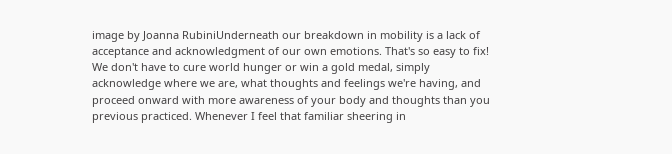image by Joanna RubiniUnderneath our breakdown in mobility is a lack of acceptance and acknowledgment of our own emotions. That's so easy to fix!  We don't have to cure world hunger or win a gold medal, simply acknowledge where we are, what thoughts and feelings we're having, and proceed onward with more awareness of your body and thoughts than you previous practiced. Whenever I feel that familiar sheering in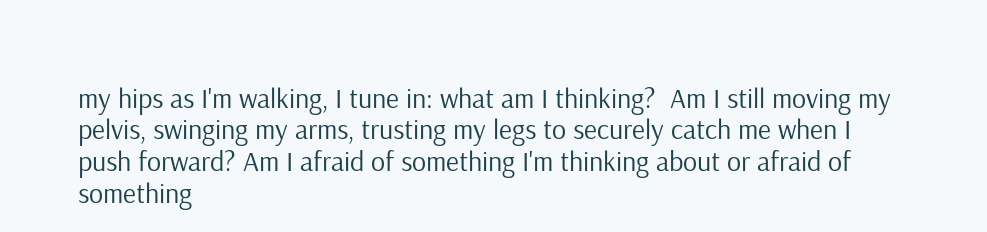my hips as I'm walking, I tune in: what am I thinking?  Am I still moving my pelvis, swinging my arms, trusting my legs to securely catch me when I push forward? Am I afraid of something I'm thinking about or afraid of something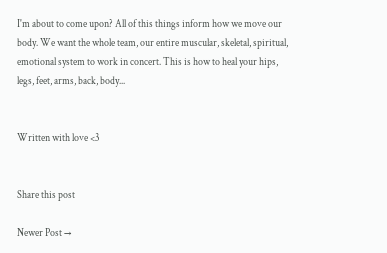I'm about to come upon? All of this things inform how we move our body. We want the whole team, our entire muscular, skeletal, spiritual, emotional system to work in concert. This is how to heal your hips, legs, feet, arms, back, body...


Written with love <3


Share this post

Newer Post →